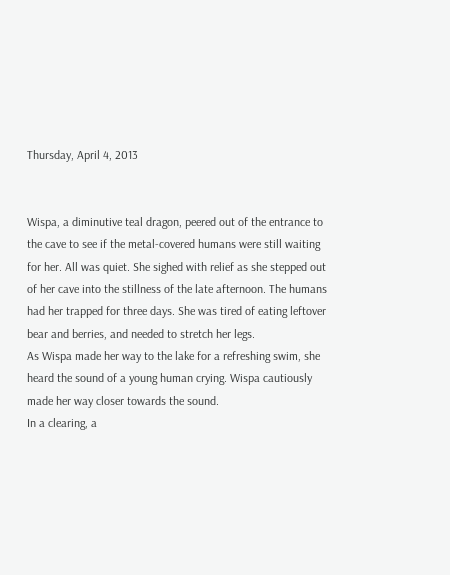Thursday, April 4, 2013


Wispa, a diminutive teal dragon, peered out of the entrance to the cave to see if the metal-covered humans were still waiting for her. All was quiet. She sighed with relief as she stepped out of her cave into the stillness of the late afternoon. The humans had her trapped for three days. She was tired of eating leftover bear and berries, and needed to stretch her legs.
As Wispa made her way to the lake for a refreshing swim, she heard the sound of a young human crying. Wispa cautiously made her way closer towards the sound.
In a clearing, a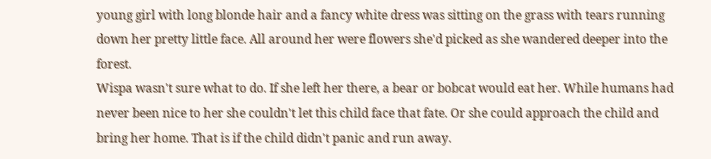young girl with long blonde hair and a fancy white dress was sitting on the grass with tears running down her pretty little face. All around her were flowers she'd picked as she wandered deeper into the forest.
Wispa wasn't sure what to do. If she left her there, a bear or bobcat would eat her. While humans had never been nice to her she couldn't let this child face that fate. Or she could approach the child and bring her home. That is if the child didn't panic and run away.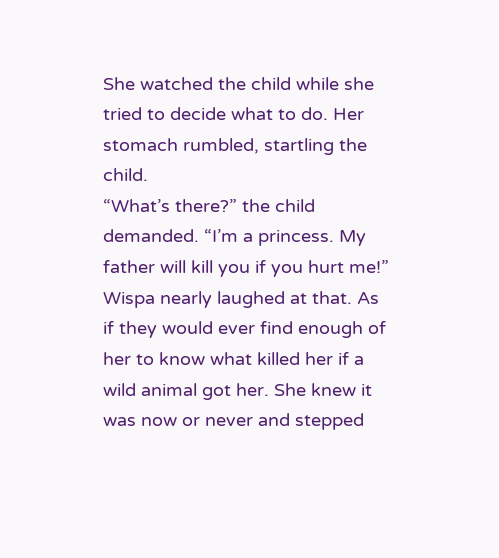She watched the child while she tried to decide what to do. Her stomach rumbled, startling the child.
“What’s there?” the child demanded. “I’m a princess. My father will kill you if you hurt me!”
Wispa nearly laughed at that. As if they would ever find enough of her to know what killed her if a wild animal got her. She knew it was now or never and stepped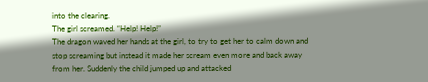into the clearing.
The girl screamed. “Help! Help!”
The dragon waved her hands at the girl, to try to get her to calm down and stop screaming but instead it made her scream even more and back away from her. Suddenly the child jumped up and attacked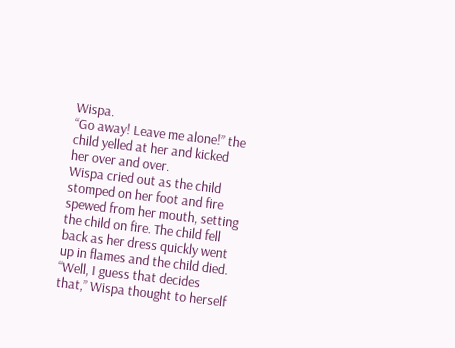Wispa.
“Go away! Leave me alone!” the child yelled at her and kicked her over and over.
Wispa cried out as the child stomped on her foot and fire spewed from her mouth, setting the child on fire. The child fell back as her dress quickly went up in flames and the child died.
“Well, I guess that decides that,” Wispa thought to herself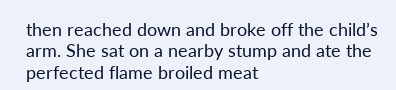then reached down and broke off the child’s arm. She sat on a nearby stump and ate the perfected flame broiled meat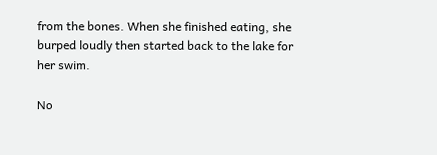from the bones. When she finished eating, she burped loudly then started back to the lake for her swim.

No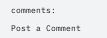comments:

Post a Comment